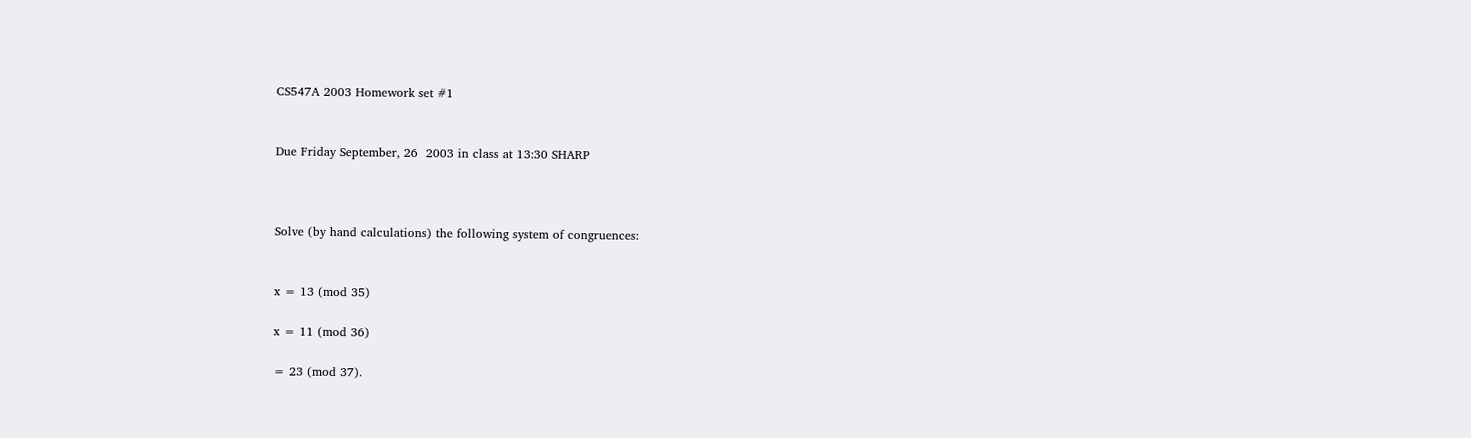CS547A 2003 Homework set #1


Due Friday September, 26  2003 in class at 13:30 SHARP



Solve (by hand calculations) the following system of congruences:


x = 13 (mod 35)

x = 11 (mod 36)

= 23 (mod 37).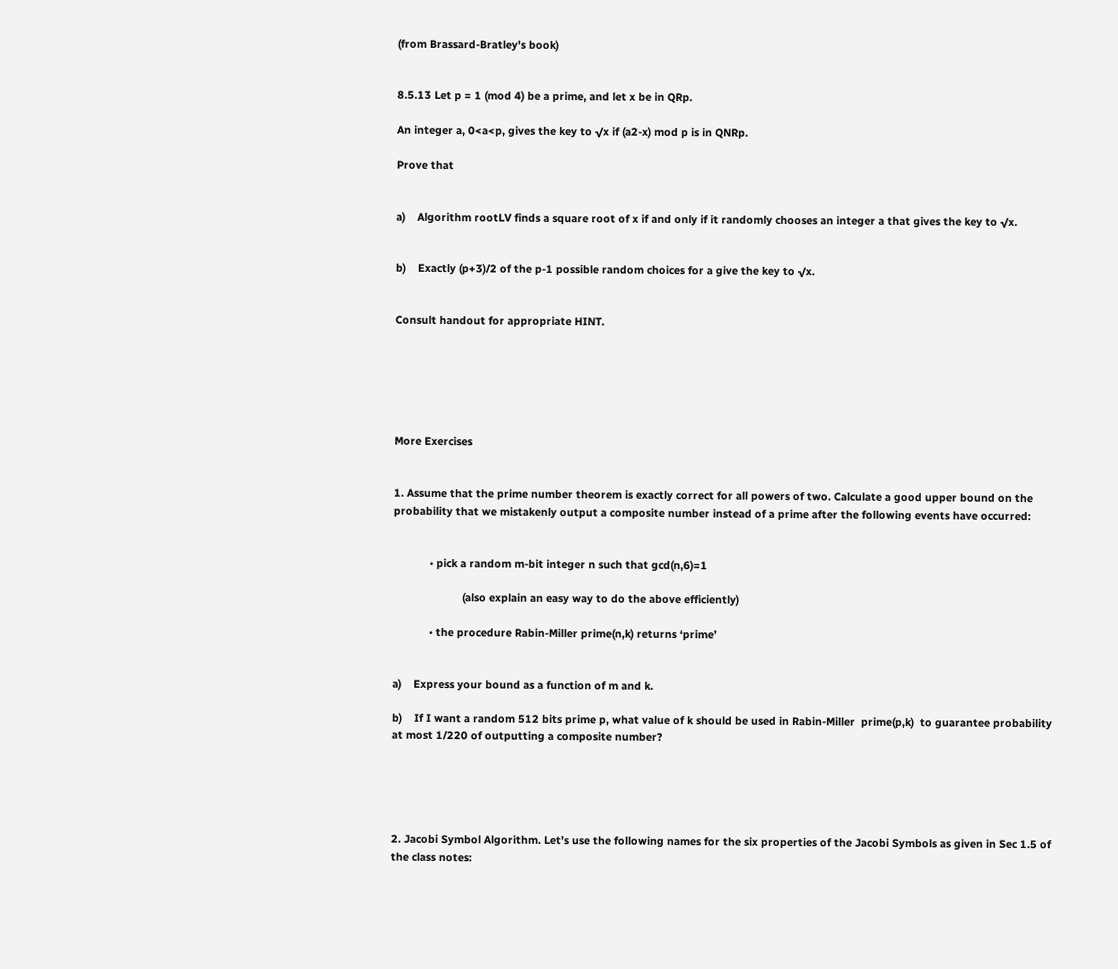(from Brassard-Bratley's book)


8.5.13 Let p = 1 (mod 4) be a prime, and let x be in QRp.

An integer a, 0<a<p, gives the key to √x if (a2-x) mod p is in QNRp.

Prove that


a)    Algorithm rootLV finds a square root of x if and only if it randomly chooses an integer a that gives the key to √x.


b)    Exactly (p+3)/2 of the p-1 possible random choices for a give the key to √x.


Consult handout for appropriate HINT.






More Exercises


1. Assume that the prime number theorem is exactly correct for all powers of two. Calculate a good upper bound on the probability that we mistakenly output a composite number instead of a prime after the following events have occurred:


            • pick a random m-bit integer n such that gcd(n,6)=1

                       (also explain an easy way to do the above efficiently)

            • the procedure Rabin-Miller prime(n,k) returns ‘prime’


a)    Express your bound as a function of m and k.

b)    If I want a random 512 bits prime p, what value of k should be used in Rabin-Miller  prime(p,k)  to guarantee probability at most 1/220 of outputting a composite number?





2. Jacobi Symbol Algorithm. Let’s use the following names for the six properties of the Jacobi Symbols as given in Sec 1.5 of the class notes: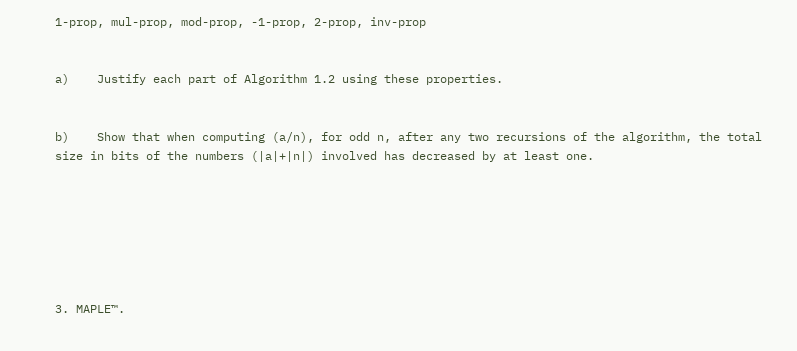1-prop, mul-prop, mod-prop, -1-prop, 2-prop, inv-prop


a)    Justify each part of Algorithm 1.2 using these properties.


b)    Show that when computing (a/n), for odd n, after any two recursions of the algorithm, the total size in bits of the numbers (|a|+|n|) involved has decreased by at least one.







3. MAPLE™.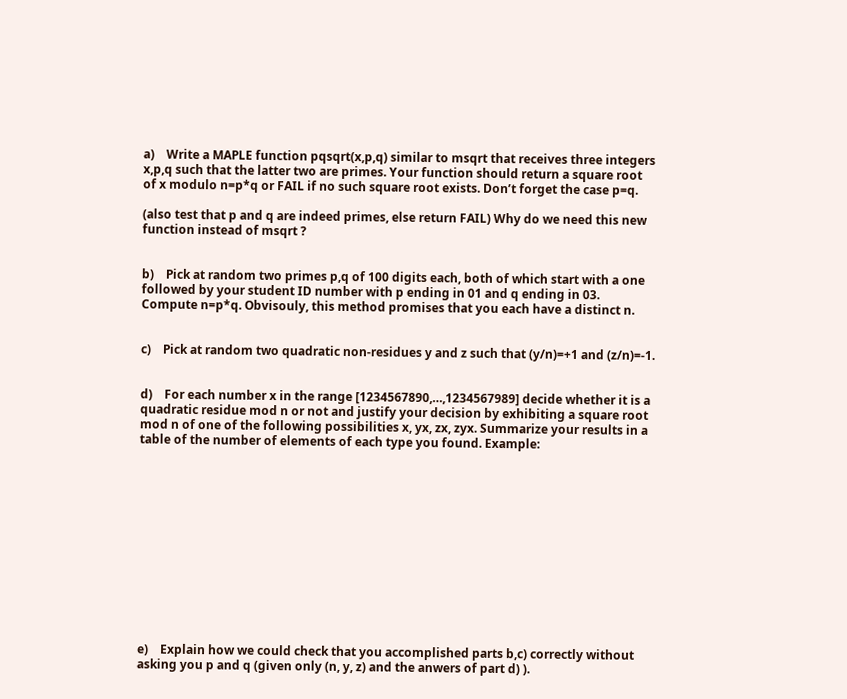a)    Write a MAPLE function pqsqrt(x,p,q) similar to msqrt that receives three integers x,p,q such that the latter two are primes. Your function should return a square root of x modulo n=p*q or FAIL if no such square root exists. Don’t forget the case p=q.

(also test that p and q are indeed primes, else return FAIL) Why do we need this new function instead of msqrt ?


b)    Pick at random two primes p,q of 100 digits each, both of which start with a one followed by your student ID number with p ending in 01 and q ending in 03. Compute n=p*q. Obvisouly, this method promises that you each have a distinct n.


c)    Pick at random two quadratic non-residues y and z such that (y/n)=+1 and (z/n)=-1.


d)    For each number x in the range [1234567890,…,1234567989] decide whether it is a quadratic residue mod n or not and justify your decision by exhibiting a square root mod n of one of the following possibilities x, yx, zx, zyx. Summarize your results in a table of the number of elements of each type you found. Example:













e)    Explain how we could check that you accomplished parts b,c) correctly without asking you p and q (given only (n, y, z) and the anwers of part d) ).